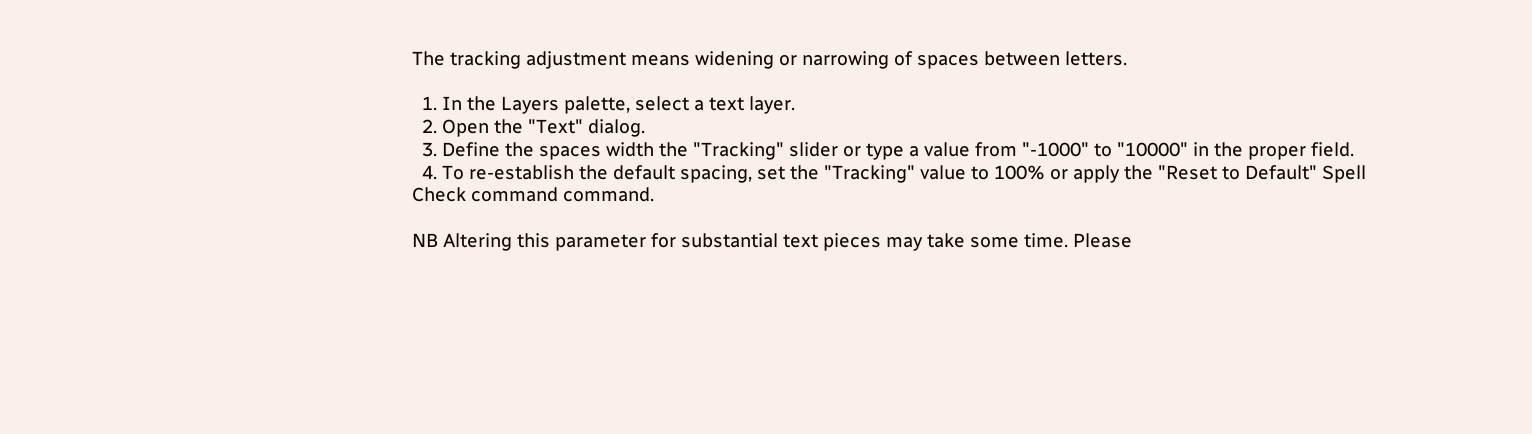The tracking adjustment means widening or narrowing of spaces between letters.

  1. In the Layers palette, select a text layer.
  2. Open the "Text" dialog.
  3. Define the spaces width the "Tracking" slider or type a value from "-1000" to "10000" in the proper field.
  4. To re-establish the default spacing, set the "Tracking" value to 100% or apply the "Reset to Default" Spell Check command command.

NB Altering this parameter for substantial text pieces may take some time. Please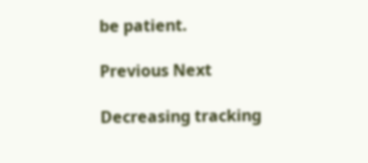be patient.

Previous Next

Decreasing tracking